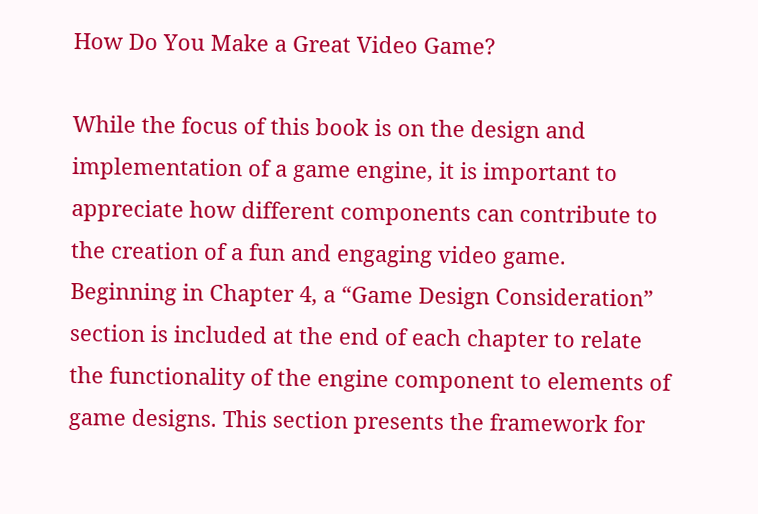How Do You Make a Great Video Game?

While the focus of this book is on the design and implementation of a game engine, it is important to appreciate how different components can contribute to the creation of a fun and engaging video game. Beginning in Chapter 4, a “Game Design Consideration” section is included at the end of each chapter to relate the functionality of the engine component to elements of game designs. This section presents the framework for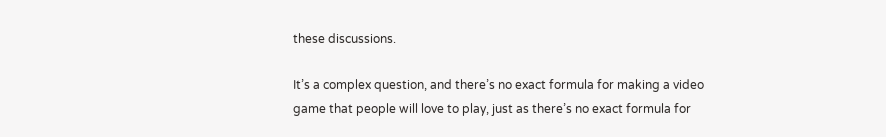these discussions.

It’s a complex question, and there’s no exact formula for making a video game that people will love to play, just as there’s no exact formula for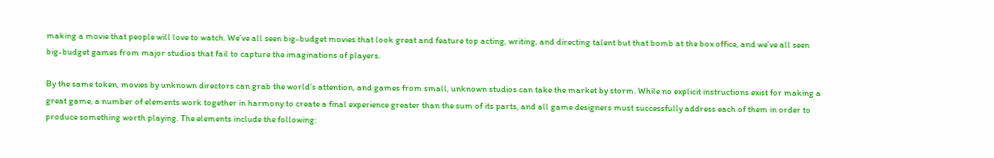making a movie that people will love to watch. We’ve all seen big-budget movies that look great and feature top acting, writing, and directing talent but that bomb at the box office, and we’ve all seen big-budget games from major studios that fail to capture the imaginations of players.

By the same token, movies by unknown directors can grab the world’s attention, and games from small, unknown studios can take the market by storm. While no explicit instructions exist for making a great game, a number of elements work together in harmony to create a final experience greater than the sum of its parts, and all game designers must successfully address each of them in order to produce something worth playing. The elements include the following: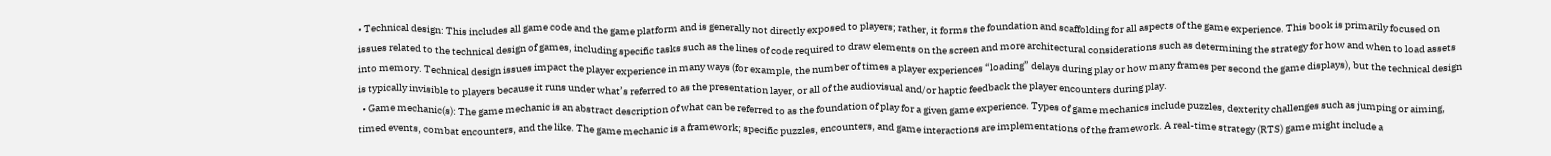• Technical design: This includes all game code and the game platform and is generally not directly exposed to players; rather, it forms the foundation and scaffolding for all aspects of the game experience. This book is primarily focused on issues related to the technical design of games, including specific tasks such as the lines of code required to draw elements on the screen and more architectural considerations such as determining the strategy for how and when to load assets into memory. Technical design issues impact the player experience in many ways (for example, the number of times a player experiences “loading” delays during play or how many frames per second the game displays), but the technical design is typically invisible to players because it runs under what’s referred to as the presentation layer, or all of the audiovisual and/or haptic feedback the player encounters during play.
  • Game mechanic(s): The game mechanic is an abstract description of what can be referred to as the foundation of play for a given game experience. Types of game mechanics include puzzles, dexterity challenges such as jumping or aiming, timed events, combat encounters, and the like. The game mechanic is a framework; specific puzzles, encounters, and game interactions are implementations of the framework. A real-time strategy (RTS) game might include a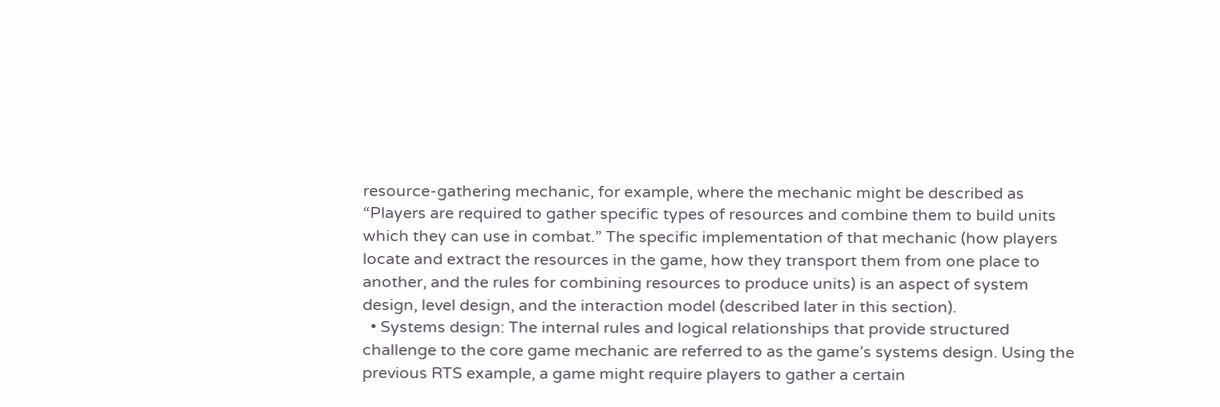resource-gathering mechanic, for example, where the mechanic might be described as “Players are required to gather specific types of resources and combine them to build units which they can use in combat.” The specific implementation of that mechanic (how players locate and extract the resources in the game, how they transport them from one place to another, and the rules for combining resources to produce units) is an aspect of system design, level design, and the interaction model (described later in this section).
  • Systems design: The internal rules and logical relationships that provide structured challenge to the core game mechanic are referred to as the game’s systems design. Using the previous RTS example, a game might require players to gather a certain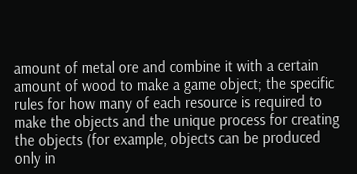amount of metal ore and combine it with a certain amount of wood to make a game object; the specific rules for how many of each resource is required to make the objects and the unique process for creating the objects (for example, objects can be produced only in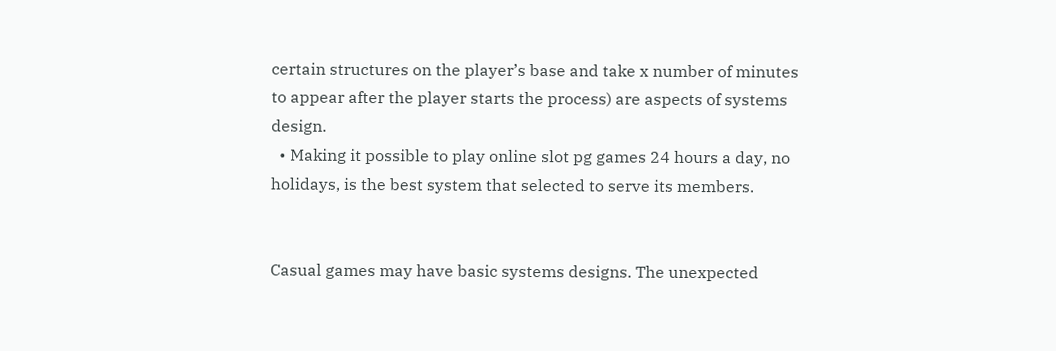certain structures on the player’s base and take x number of minutes to appear after the player starts the process) are aspects of systems design.
  • Making it possible to play online slot pg games 24 hours a day, no holidays, is the best system that selected to serve its members.


Casual games may have basic systems designs. The unexpected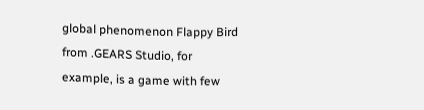global phenomenon Flappy Bird from .GEARS Studio, for example, is a game with few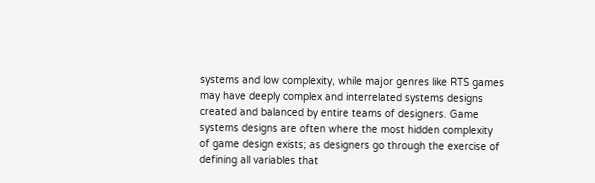systems and low complexity, while major genres like RTS games may have deeply complex and interrelated systems designs created and balanced by entire teams of designers. Game systems designs are often where the most hidden complexity of game design exists; as designers go through the exercise of defining all variables that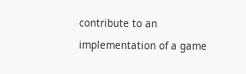contribute to an implementation of a game